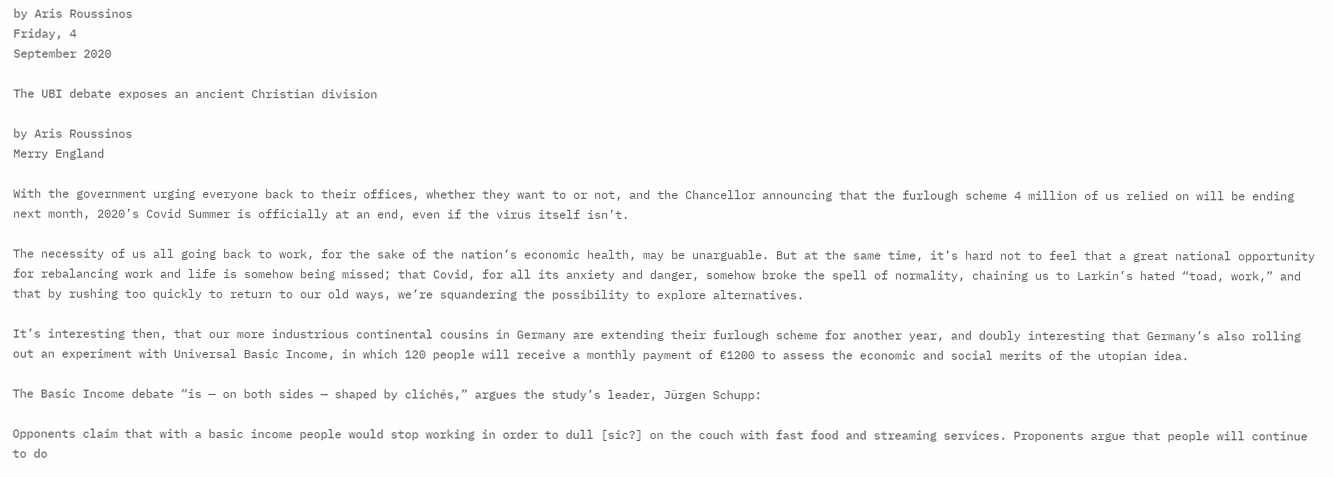by Aris Roussinos
Friday, 4
September 2020

The UBI debate exposes an ancient Christian division

by Aris Roussinos
Merry England

With the government urging everyone back to their offices, whether they want to or not, and the Chancellor announcing that the furlough scheme 4 million of us relied on will be ending next month, 2020’s Covid Summer is officially at an end, even if the virus itself isn’t.

The necessity of us all going back to work, for the sake of the nation’s economic health, may be unarguable. But at the same time, it’s hard not to feel that a great national opportunity for rebalancing work and life is somehow being missed; that Covid, for all its anxiety and danger, somehow broke the spell of normality, chaining us to Larkin’s hated “toad, work,” and that by rushing too quickly to return to our old ways, we’re squandering the possibility to explore alternatives.

It’s interesting then, that our more industrious continental cousins in Germany are extending their furlough scheme for another year, and doubly interesting that Germany’s also rolling out an experiment with Universal Basic Income, in which 120 people will receive a monthly payment of €1200 to assess the economic and social merits of the utopian idea.

The Basic Income debate “is — on both sides — shaped by clichés,” argues the study’s leader, Jürgen Schupp:

Opponents claim that with a basic income people would stop working in order to dull [sic?] on the couch with fast food and streaming services. Proponents argue that people will continue to do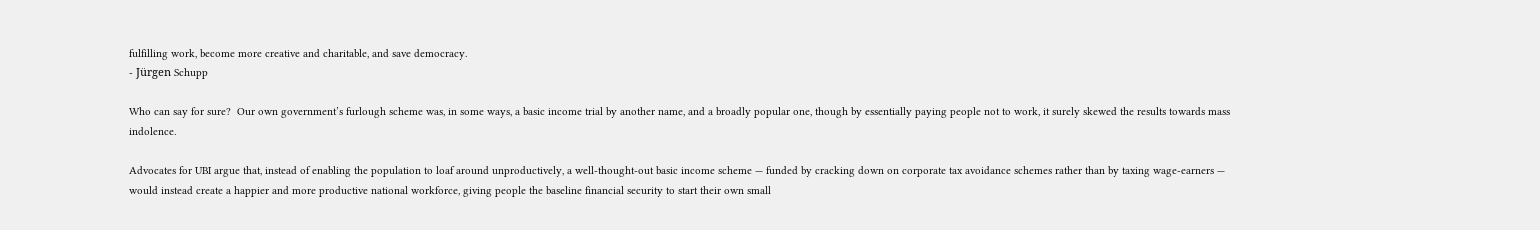fulfilling work, become more creative and charitable, and save democracy.
- Jürgen Schupp

Who can say for sure?  Our own government’s furlough scheme was, in some ways, a basic income trial by another name, and a broadly popular one, though by essentially paying people not to work, it surely skewed the results towards mass indolence.

Advocates for UBI argue that, instead of enabling the population to loaf around unproductively, a well-thought-out basic income scheme — funded by cracking down on corporate tax avoidance schemes rather than by taxing wage-earners — would instead create a happier and more productive national workforce, giving people the baseline financial security to start their own small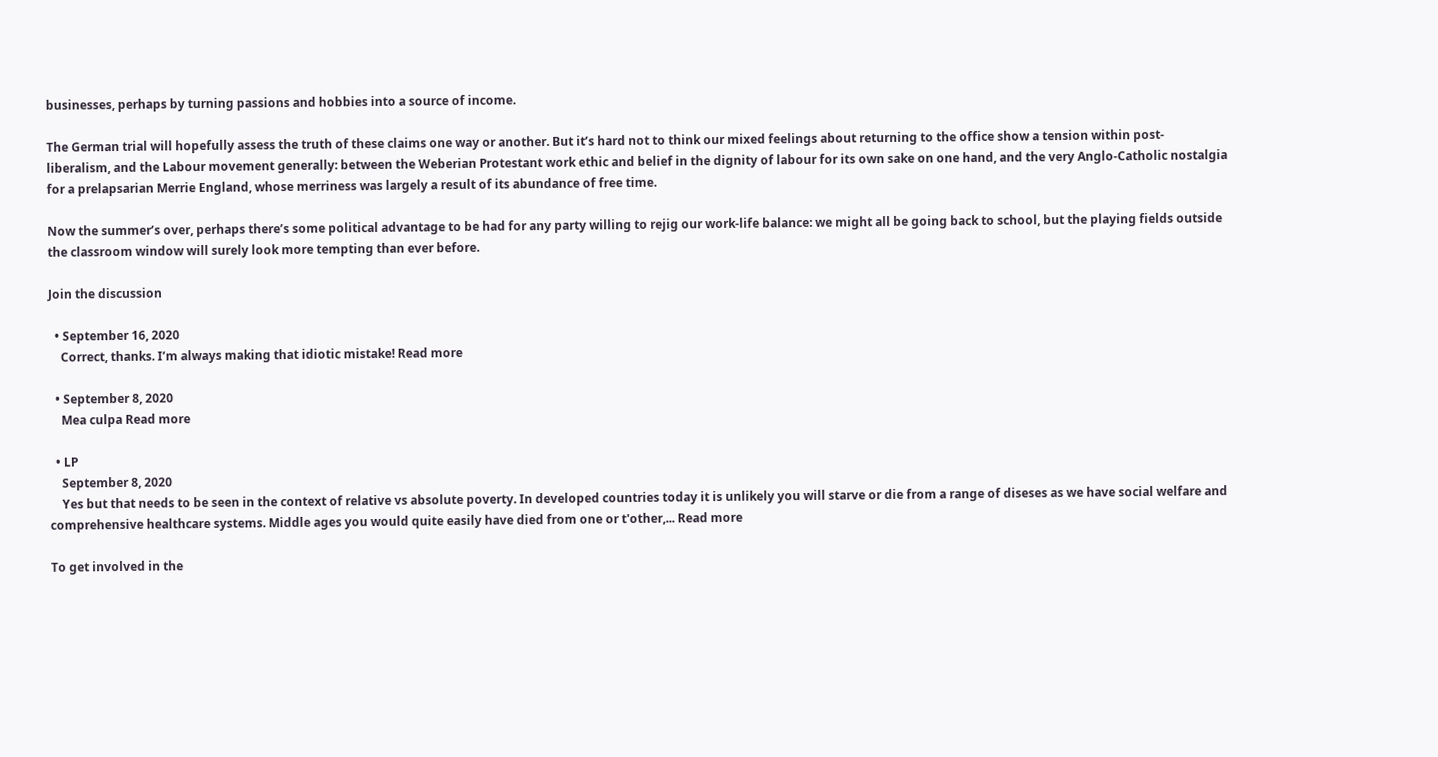businesses, perhaps by turning passions and hobbies into a source of income.

The German trial will hopefully assess the truth of these claims one way or another. But it’s hard not to think our mixed feelings about returning to the office show a tension within post-liberalism, and the Labour movement generally: between the Weberian Protestant work ethic and belief in the dignity of labour for its own sake on one hand, and the very Anglo-Catholic nostalgia for a prelapsarian Merrie England, whose merriness was largely a result of its abundance of free time.

Now the summer’s over, perhaps there’s some political advantage to be had for any party willing to rejig our work-life balance: we might all be going back to school, but the playing fields outside the classroom window will surely look more tempting than ever before.

Join the discussion

  • September 16, 2020
    Correct, thanks. I’m always making that idiotic mistake! Read more

  • September 8, 2020
    Mea culpa Read more

  • LP
    September 8, 2020
    Yes but that needs to be seen in the context of relative vs absolute poverty. In developed countries today it is unlikely you will starve or die from a range of diseses as we have social welfare and comprehensive healthcare systems. Middle ages you would quite easily have died from one or t'other,... Read more

To get involved in the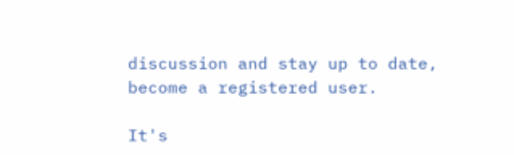discussion and stay up to date, become a registered user.

It's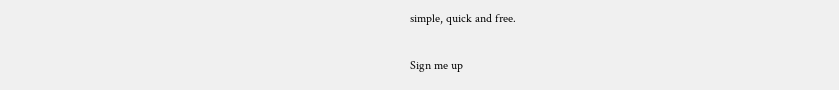simple, quick and free.

Sign me up